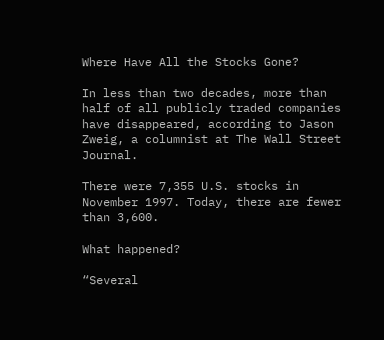Where Have All the Stocks Gone?

In less than two decades, more than half of all publicly traded companies have disappeared, according to Jason Zweig, a columnist at The Wall Street Journal.

There were 7,355 U.S. stocks in November 1997. Today, there are fewer than 3,600.

What happened?

“Several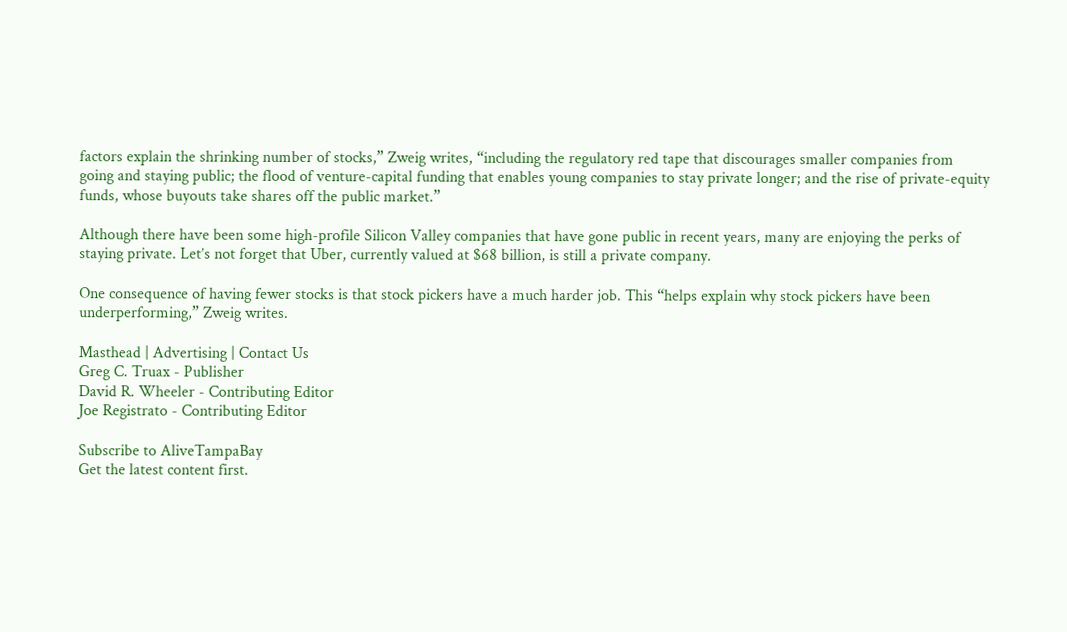factors explain the shrinking number of stocks,” Zweig writes, “including the regulatory red tape that discourages smaller companies from going and staying public; the flood of venture-capital funding that enables young companies to stay private longer; and the rise of private-equity funds, whose buyouts take shares off the public market.”

Although there have been some high-profile Silicon Valley companies that have gone public in recent years, many are enjoying the perks of staying private. Let’s not forget that Uber, currently valued at $68 billion, is still a private company.

One consequence of having fewer stocks is that stock pickers have a much harder job. This “helps explain why stock pickers have been underperforming,” Zweig writes.

Masthead | Advertising | Contact Us
Greg C. Truax - Publisher
David R. Wheeler - Contributing Editor
Joe Registrato - Contributing Editor

Subscribe to AliveTampaBay
Get the latest content first.